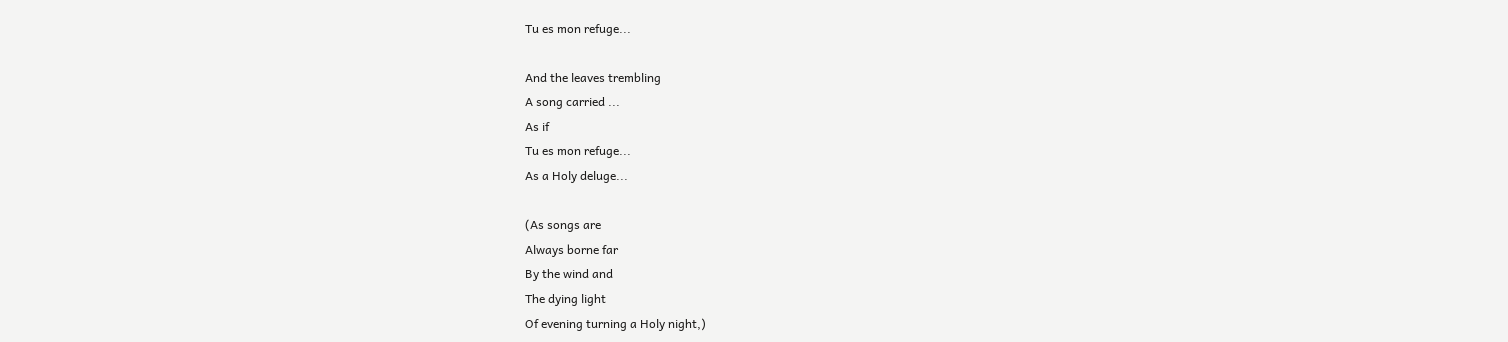Tu es mon refuge...

And the leaves trembling
A song carried ...
As if
Tu es mon refuge...
As a Holy deluge...

(As songs are
Always borne far
By the wind and
The dying light
Of evening turning a Holy night,)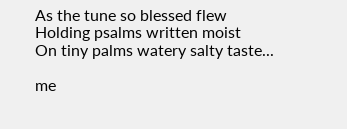As the tune so blessed flew
Holding psalms written moist
On tiny palms watery salty taste...

me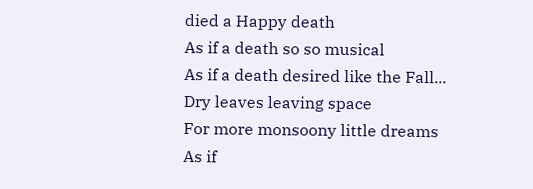died a Happy death
As if a death so so musical
As if a death desired like the Fall...
Dry leaves leaving space
For more monsoony little dreams
As if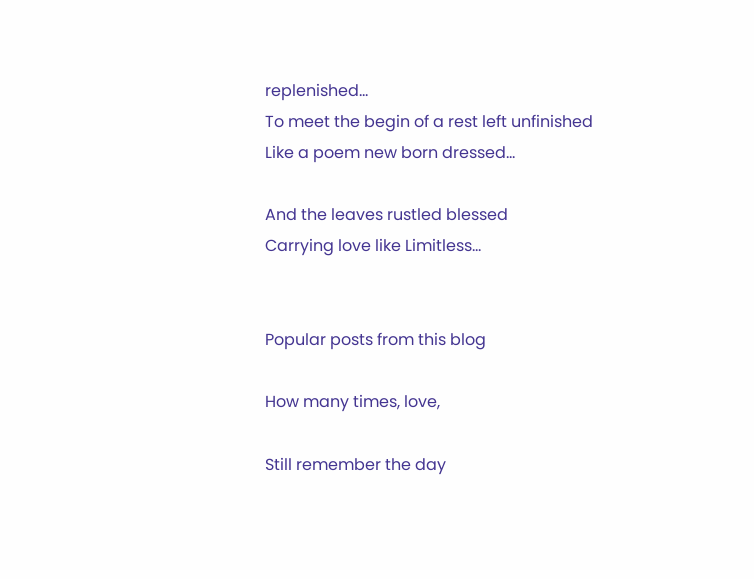replenished...
To meet the begin of a rest left unfinished
Like a poem new born dressed...

And the leaves rustled blessed
Carrying love like Limitless...


Popular posts from this blog

How many times, love,

Still remember the day